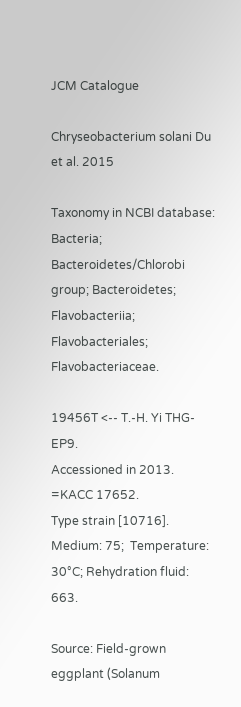JCM Catalogue

Chryseobacterium solani Du et al. 2015

Taxonomy in NCBI database: Bacteria; Bacteroidetes/Chlorobi group; Bacteroidetes; Flavobacteriia; Flavobacteriales; Flavobacteriaceae.

19456T <-- T.-H. Yi THG-EP9.
Accessioned in 2013.
=KACC 17652.
Type strain [10716].
Medium: 75;  Temperature: 30°C; Rehydration fluid: 663.

Source: Field-grown eggplant (Solanum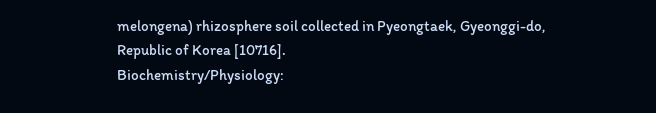melongena) rhizosphere soil collected in Pyeongtaek, Gyeonggi-do, Republic of Korea [10716].
Biochemistry/Physiology: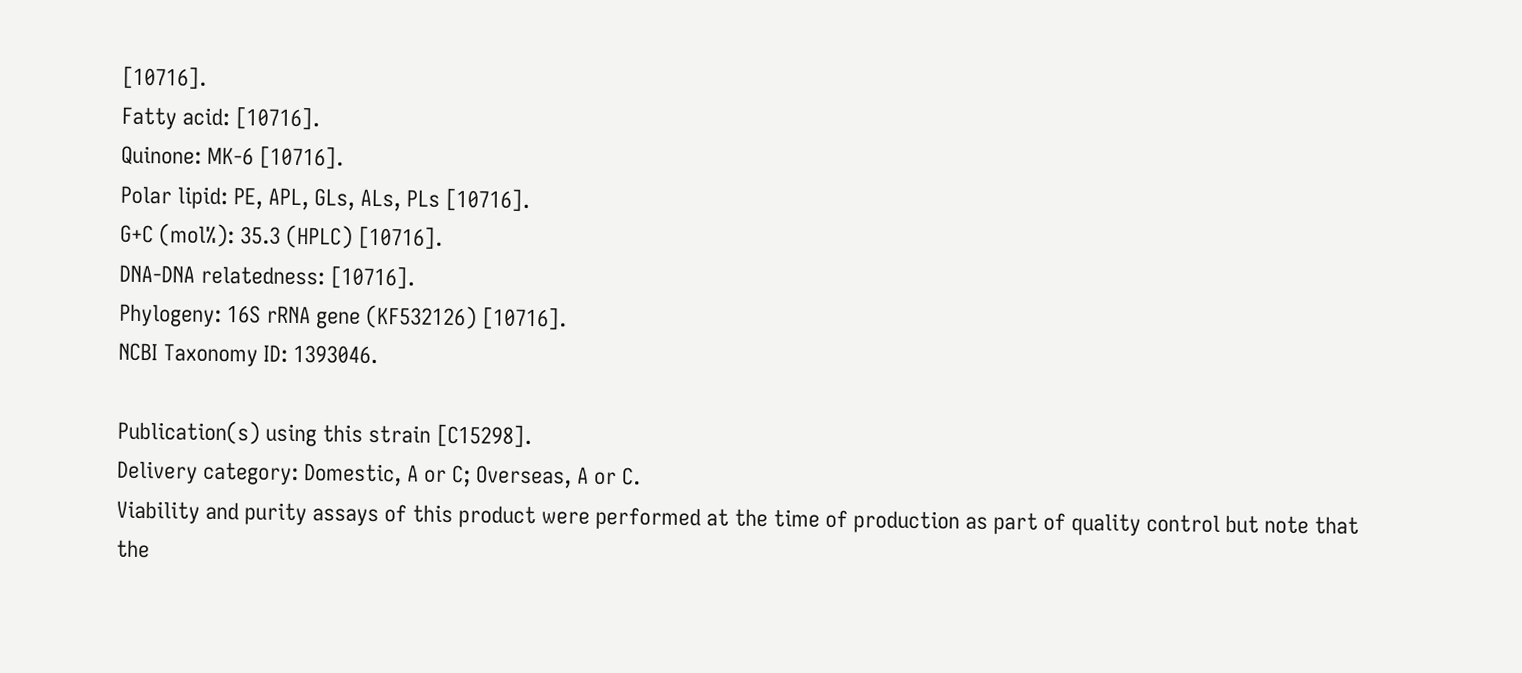[10716].
Fatty acid: [10716].
Quinone: MK-6 [10716].
Polar lipid: PE, APL, GLs, ALs, PLs [10716].
G+C (mol%): 35.3 (HPLC) [10716].
DNA-DNA relatedness: [10716].
Phylogeny: 16S rRNA gene (KF532126) [10716].
NCBI Taxonomy ID: 1393046.

Publication(s) using this strain [C15298].
Delivery category: Domestic, A or C; Overseas, A or C.
Viability and purity assays of this product were performed at the time of production as part of quality control but note that the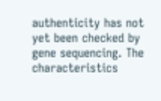authenticity has not yet been checked by gene sequencing. The characteristics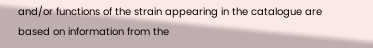and/or functions of the strain appearing in the catalogue are based on information from the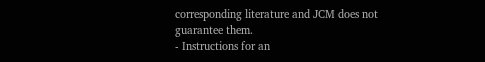corresponding literature and JCM does not guarantee them.
- Instructions for an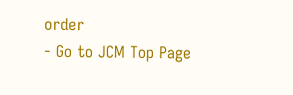order
- Go to JCM Top Page